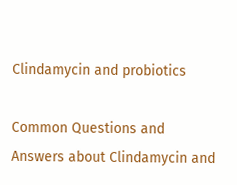Clindamycin and probiotics

Common Questions and Answers about Clindamycin and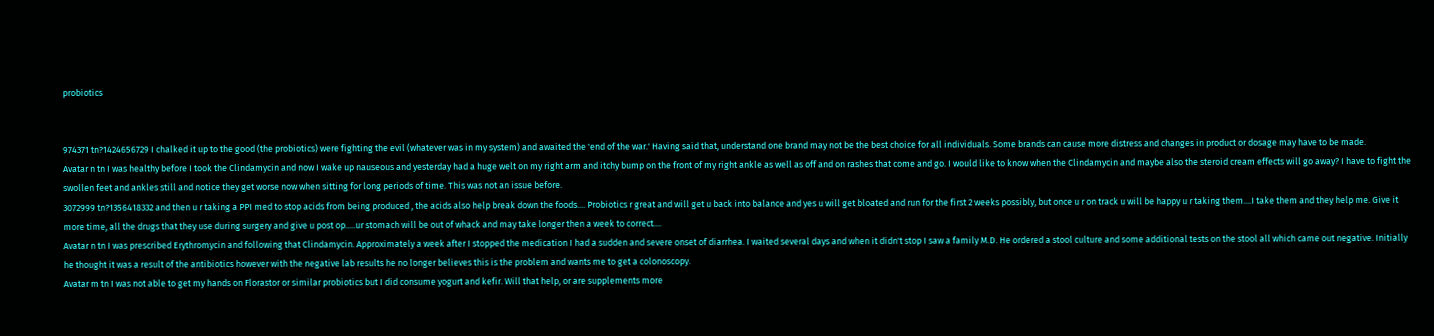probiotics


974371 tn?1424656729 I chalked it up to the good (the probiotics) were fighting the evil (whatever was in my system) and awaited the 'end of the war.' Having said that, understand one brand may not be the best choice for all individuals. Some brands can cause more distress and changes in product or dosage may have to be made.
Avatar n tn I was healthy before I took the Clindamycin and now I wake up nauseous and yesterday had a huge welt on my right arm and itchy bump on the front of my right ankle as well as off and on rashes that come and go. I would like to know when the Clindamycin and maybe also the steroid cream effects will go away? I have to fight the swollen feet and ankles still and notice they get worse now when sitting for long periods of time. This was not an issue before.
3072999 tn?1356418332 and then u r taking a PPI med to stop acids from being produced , the acids also help break down the foods.... Probiotics r great and will get u back into balance and yes u will get bloated and run for the first 2 weeks possibly, but once u r on track u will be happy u r taking them....I take them and they help me. Give it more time, all the drugs that they use during surgery and give u post op.....ur stomach will be out of whack and may take longer then a week to correct....
Avatar n tn I was prescribed Erythromycin and following that Clindamycin. Approximately a week after I stopped the medication I had a sudden and severe onset of diarrhea. I waited several days and when it didn't stop I saw a family M.D. He ordered a stool culture and some additional tests on the stool all which came out negative. Initially he thought it was a result of the antibiotics however with the negative lab results he no longer believes this is the problem and wants me to get a colonoscopy.
Avatar m tn I was not able to get my hands on Florastor or similar probiotics but I did consume yogurt and kefir. Will that help, or are supplements more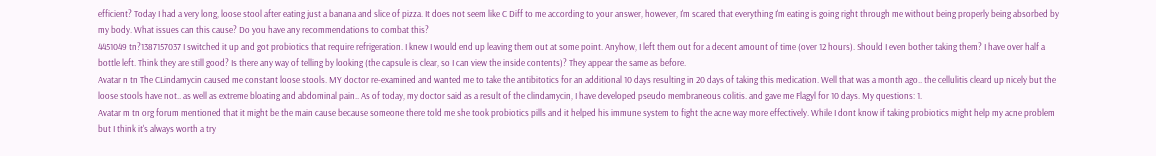efficient? Today I had a very long, loose stool after eating just a banana and slice of pizza. It does not seem like C Diff to me according to your answer, however, I'm scared that everything I'm eating is going right through me without being properly being absorbed by my body. What issues can this cause? Do you have any recommendations to combat this?
4451049 tn?1387157037 I switched it up and got probiotics that require refrigeration. I knew I would end up leaving them out at some point. Anyhow, I left them out for a decent amount of time (over 12 hours). Should I even bother taking them? I have over half a bottle left. Think they are still good? Is there any way of telling by looking (the capsule is clear, so I can view the inside contents)? They appear the same as before.
Avatar n tn The CLindamycin caused me constant loose stools. MY doctor re-examined and wanted me to take the antibitotics for an additional 10 days resulting in 20 days of taking this medication. Well that was a month ago.. the cellulitis cleard up nicely but the loose stools have not.. as well as extreme bloating and abdominal pain.. As of today, my doctor said as a result of the clindamycin, I have developed pseudo membraneous colitis. and gave me Flagyl for 10 days. My questions: 1.
Avatar m tn org forum mentioned that it might be the main cause because someone there told me she took probiotics pills and it helped his immune system to fight the acne way more effectively. While I dont know if taking probiotics might help my acne problem but I think it's always worth a try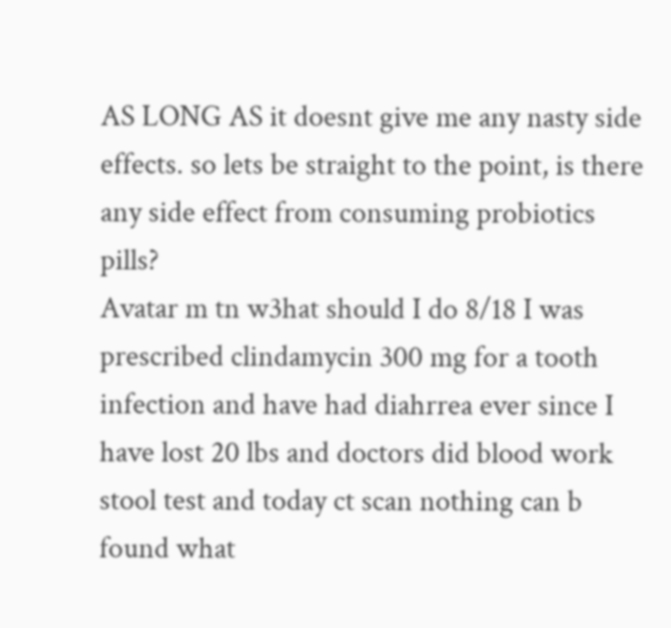AS LONG AS it doesnt give me any nasty side effects. so lets be straight to the point, is there any side effect from consuming probiotics pills?
Avatar m tn w3hat should I do 8/18 I was prescribed clindamycin 300 mg for a tooth infection and have had diahrrea ever since I have lost 20 lbs and doctors did blood work stool test and today ct scan nothing can b found what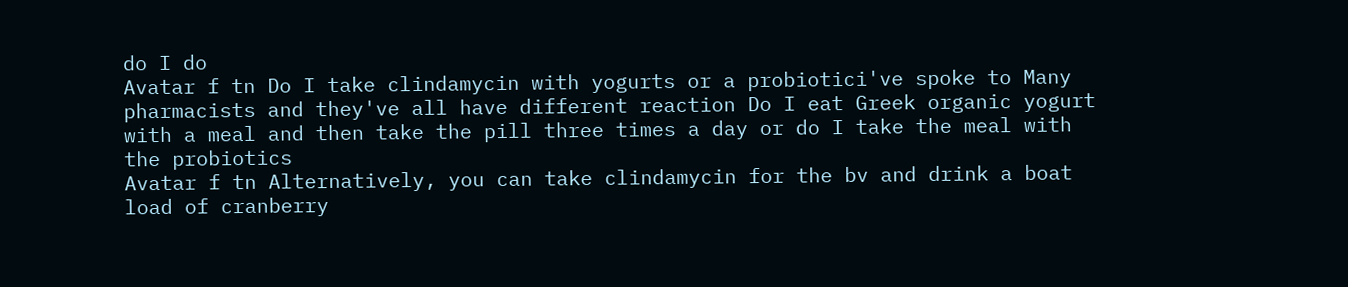do I do
Avatar f tn Do I take clindamycin with yogurts or a probiotici've spoke to Many pharmacists and they've all have different reaction Do I eat Greek organic yogurt with a meal and then take the pill three times a day or do I take the meal with the probiotics
Avatar f tn Alternatively, you can take clindamycin for the bv and drink a boat load of cranberry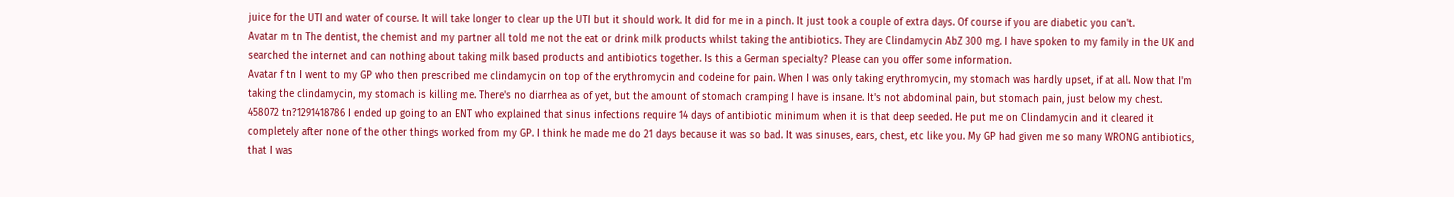juice for the UTI and water of course. It will take longer to clear up the UTI but it should work. It did for me in a pinch. It just took a couple of extra days. Of course if you are diabetic you can't.
Avatar m tn The dentist, the chemist and my partner all told me not the eat or drink milk products whilst taking the antibiotics. They are Clindamycin AbZ 300 mg. I have spoken to my family in the UK and searched the internet and can nothing about taking milk based products and antibiotics together. Is this a German specialty? Please can you offer some information.
Avatar f tn I went to my GP who then prescribed me clindamycin on top of the erythromycin and codeine for pain. When I was only taking erythromycin, my stomach was hardly upset, if at all. Now that I'm taking the clindamycin, my stomach is killing me. There's no diarrhea as of yet, but the amount of stomach cramping I have is insane. It's not abdominal pain, but stomach pain, just below my chest.
458072 tn?1291418786 I ended up going to an ENT who explained that sinus infections require 14 days of antibiotic minimum when it is that deep seeded. He put me on Clindamycin and it cleared it completely after none of the other things worked from my GP. I think he made me do 21 days because it was so bad. It was sinuses, ears, chest, etc like you. My GP had given me so many WRONG antibiotics, that I was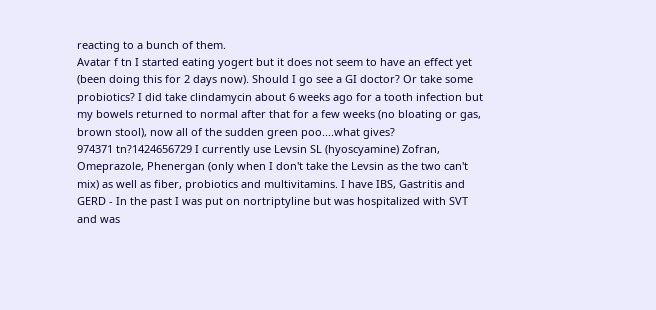reacting to a bunch of them.
Avatar f tn I started eating yogert but it does not seem to have an effect yet (been doing this for 2 days now). Should I go see a GI doctor? Or take some probiotics? I did take clindamycin about 6 weeks ago for a tooth infection but my bowels returned to normal after that for a few weeks (no bloating or gas, brown stool), now all of the sudden green poo....what gives?
974371 tn?1424656729 I currently use Levsin SL (hyoscyamine) Zofran, Omeprazole, Phenergan (only when I don't take the Levsin as the two can't mix) as well as fiber, probiotics and multivitamins. I have IBS, Gastritis and GERD - In the past I was put on nortriptyline but was hospitalized with SVT and was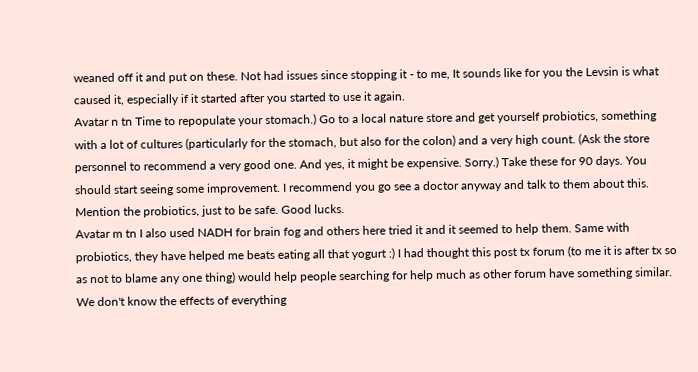weaned off it and put on these. Not had issues since stopping it - to me, It sounds like for you the Levsin is what caused it, especially if it started after you started to use it again.
Avatar n tn Time to repopulate your stomach.) Go to a local nature store and get yourself probiotics, something with a lot of cultures (particularly for the stomach, but also for the colon) and a very high count. (Ask the store personnel to recommend a very good one. And yes, it might be expensive. Sorry.) Take these for 90 days. You should start seeing some improvement. I recommend you go see a doctor anyway and talk to them about this. Mention the probiotics, just to be safe. Good lucks.
Avatar m tn I also used NADH for brain fog and others here tried it and it seemed to help them. Same with probiotics, they have helped me beats eating all that yogurt :) I had thought this post tx forum (to me it is after tx so as not to blame any one thing) would help people searching for help much as other forum have something similar. We don't know the effects of everything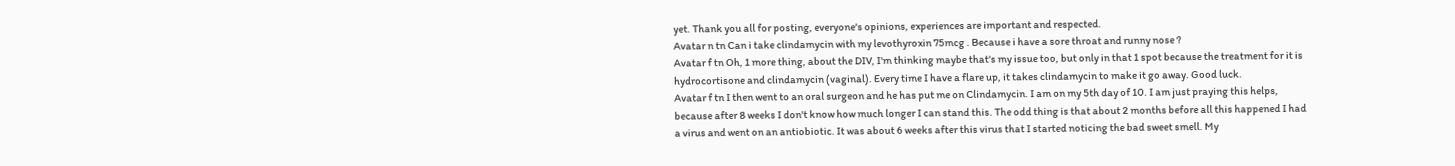yet. Thank you all for posting, everyone's opinions, experiences are important and respected.
Avatar n tn Can i take clindamycin with my levothyroxin 75mcg . Because i have a sore throat and runny nose ?
Avatar f tn Oh, 1 more thing, about the DIV, I'm thinking maybe that's my issue too, but only in that 1 spot because the treatment for it is hydrocortisone and clindamycin (vaginal). Every time I have a flare up, it takes clindamycin to make it go away. Good luck.
Avatar f tn I then went to an oral surgeon and he has put me on Clindamycin. I am on my 5th day of 10. I am just praying this helps, because after 8 weeks I don't know how much longer I can stand this. The odd thing is that about 2 months before all this happened I had a virus and went on an antiobiotic. It was about 6 weeks after this virus that I started noticing the bad sweet smell. My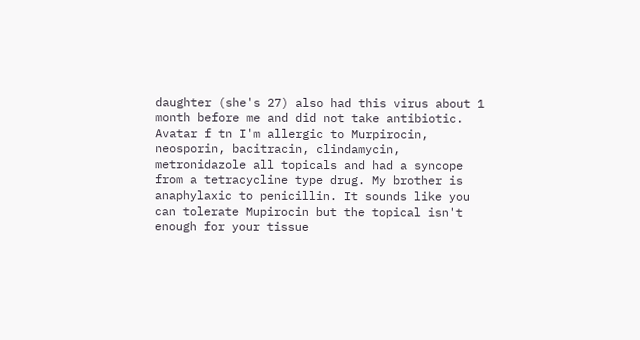daughter (she's 27) also had this virus about 1 month before me and did not take antibiotic.
Avatar f tn I'm allergic to Murpirocin, neosporin, bacitracin, clindamycin, metronidazole all topicals and had a syncope from a tetracycline type drug. My brother is anaphylaxic to penicillin. It sounds like you can tolerate Mupirocin but the topical isn't enough for your tissue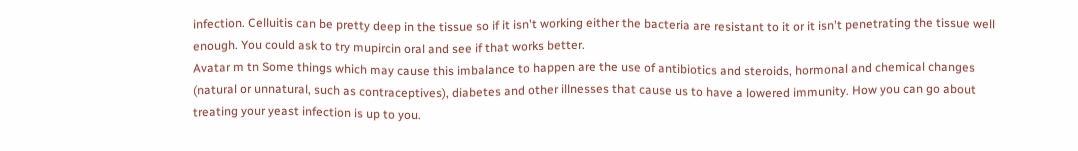infection. Celluitis can be pretty deep in the tissue so if it isn't working either the bacteria are resistant to it or it isn't penetrating the tissue well enough. You could ask to try mupircin oral and see if that works better.
Avatar m tn Some things which may cause this imbalance to happen are the use of antibiotics and steroids, hormonal and chemical changes (natural or unnatural, such as contraceptives), diabetes and other illnesses that cause us to have a lowered immunity. How you can go about treating your yeast infection is up to you.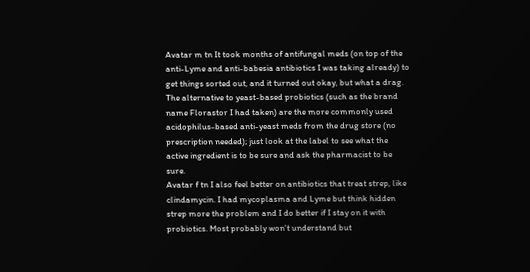Avatar m tn It took months of antifungal meds (on top of the anti-Lyme and anti-babesia antibiotics I was taking already) to get things sorted out, and it turned out okay, but what a drag. The alternative to yeast-based probiotics (such as the brand name Florastor I had taken) are the more commonly used acidophilus-based anti-yeast meds from the drug store (no prescription needed); just look at the label to see what the active ingredient is to be sure and ask the pharmacist to be sure.
Avatar f tn I also feel better on antibiotics that treat strep, like clindamycin. I had mycoplasma and Lyme but think hidden strep more the problem and I do better if I stay on it with probiotics. Most probably won't understand but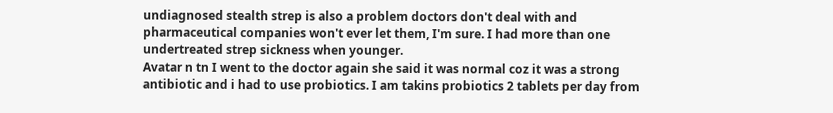undiagnosed stealth strep is also a problem doctors don't deal with and pharmaceutical companies won't ever let them, I'm sure. I had more than one undertreated strep sickness when younger.
Avatar n tn I went to the doctor again she said it was normal coz it was a strong antibiotic and i had to use probiotics. I am takins probiotics 2 tablets per day from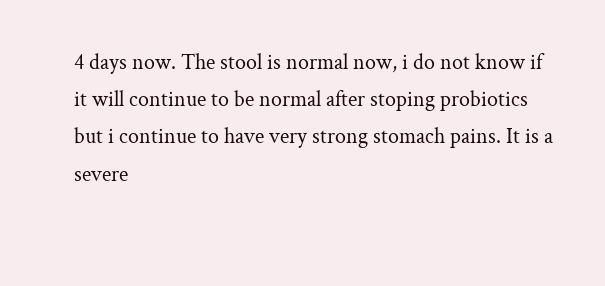4 days now. The stool is normal now, i do not know if it will continue to be normal after stoping probiotics but i continue to have very strong stomach pains. It is a severe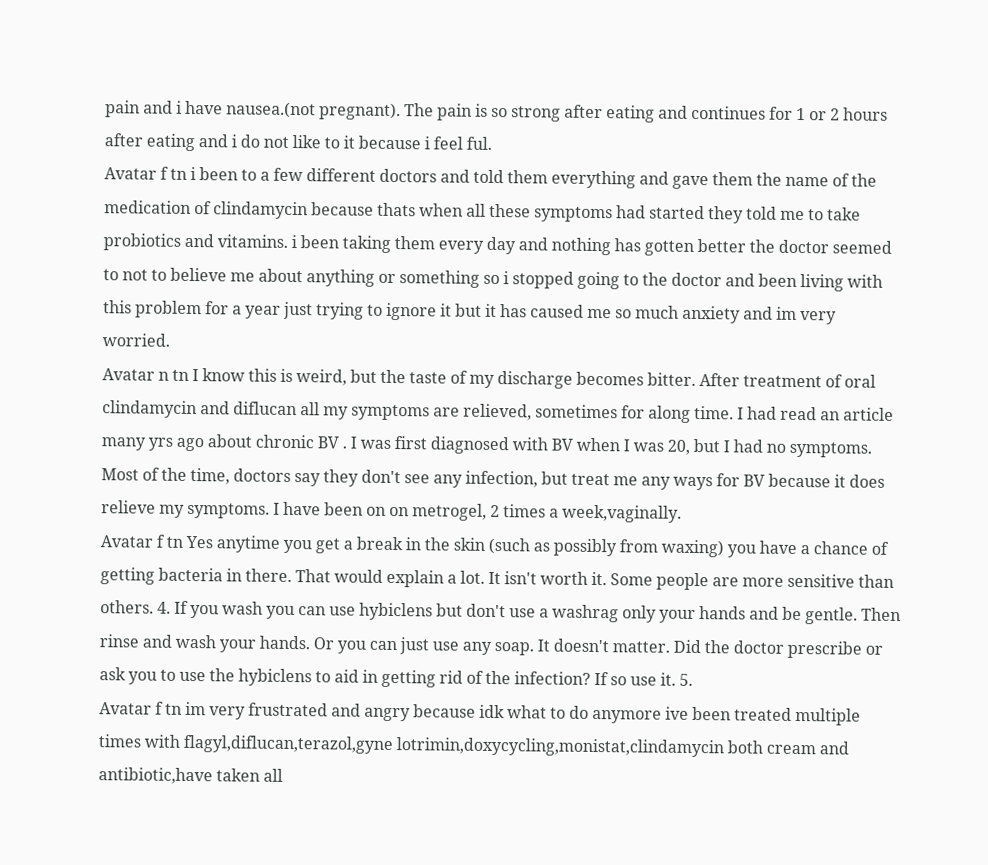pain and i have nausea.(not pregnant). The pain is so strong after eating and continues for 1 or 2 hours after eating and i do not like to it because i feel ful.
Avatar f tn i been to a few different doctors and told them everything and gave them the name of the medication of clindamycin because thats when all these symptoms had started they told me to take probiotics and vitamins. i been taking them every day and nothing has gotten better the doctor seemed to not to believe me about anything or something so i stopped going to the doctor and been living with this problem for a year just trying to ignore it but it has caused me so much anxiety and im very worried.
Avatar n tn I know this is weird, but the taste of my discharge becomes bitter. After treatment of oral clindamycin and diflucan all my symptoms are relieved, sometimes for along time. I had read an article many yrs ago about chronic BV . I was first diagnosed with BV when I was 20, but I had no symptoms. Most of the time, doctors say they don't see any infection, but treat me any ways for BV because it does relieve my symptoms. I have been on on metrogel, 2 times a week,vaginally.
Avatar f tn Yes anytime you get a break in the skin (such as possibly from waxing) you have a chance of getting bacteria in there. That would explain a lot. It isn't worth it. Some people are more sensitive than others. 4. If you wash you can use hybiclens but don't use a washrag only your hands and be gentle. Then rinse and wash your hands. Or you can just use any soap. It doesn't matter. Did the doctor prescribe or ask you to use the hybiclens to aid in getting rid of the infection? If so use it. 5.
Avatar f tn im very frustrated and angry because idk what to do anymore ive been treated multiple times with flagyl,diflucan,terazol,gyne lotrimin,doxycycling,monistat,clindamycin both cream and antibiotic,have taken all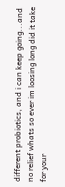different probiotics, and i can keep going...and no relief whats so ever im loosing long did it take for your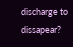discharge to dissapear?